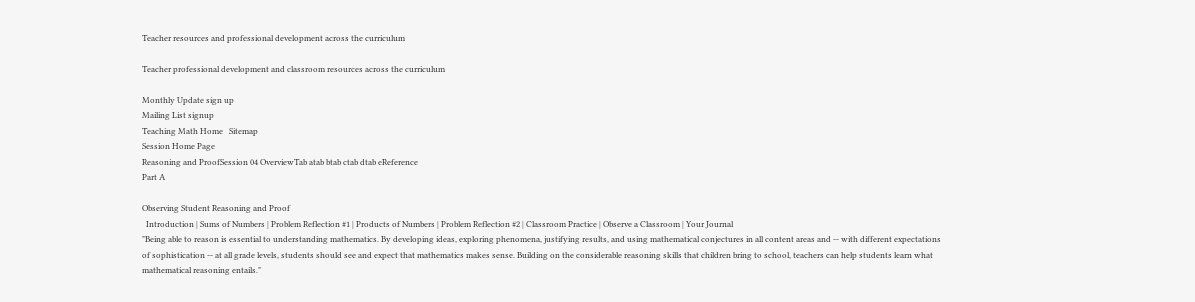Teacher resources and professional development across the curriculum

Teacher professional development and classroom resources across the curriculum

Monthly Update sign up
Mailing List signup
Teaching Math Home   Sitemap
Session Home Page
Reasoning and ProofSession 04 OverviewTab atab btab ctab dtab eReference
Part A

Observing Student Reasoning and Proof
  Introduction | Sums of Numbers | Problem Reflection #1 | Products of Numbers | Problem Reflection #2 | Classroom Practice | Observe a Classroom | Your Journal
"Being able to reason is essential to understanding mathematics. By developing ideas, exploring phenomena, justifying results, and using mathematical conjectures in all content areas and -- with different expectations of sophistication -- at all grade levels, students should see and expect that mathematics makes sense. Building on the considerable reasoning skills that children bring to school, teachers can help students learn what mathematical reasoning entails."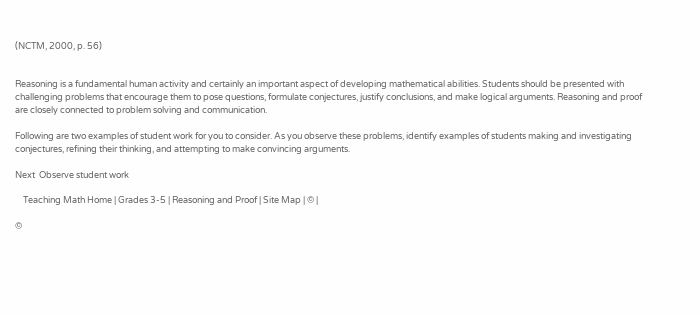(NCTM, 2000, p. 56)


Reasoning is a fundamental human activity and certainly an important aspect of developing mathematical abilities. Students should be presented with challenging problems that encourage them to pose questions, formulate conjectures, justify conclusions, and make logical arguments. Reasoning and proof are closely connected to problem solving and communication.

Following are two examples of student work for you to consider. As you observe these problems, identify examples of students making and investigating conjectures, refining their thinking, and attempting to make convincing arguments.

Next  Observe student work

    Teaching Math Home | Grades 3-5 | Reasoning and Proof | Site Map | © |

©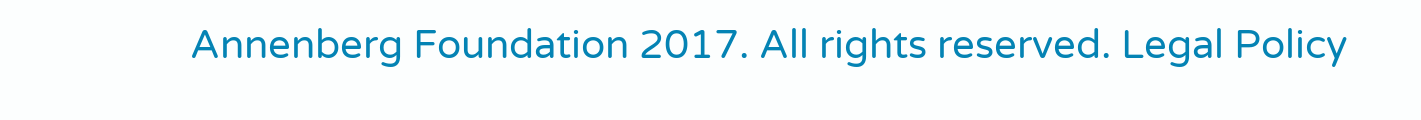Annenberg Foundation 2017. All rights reserved. Legal Policy